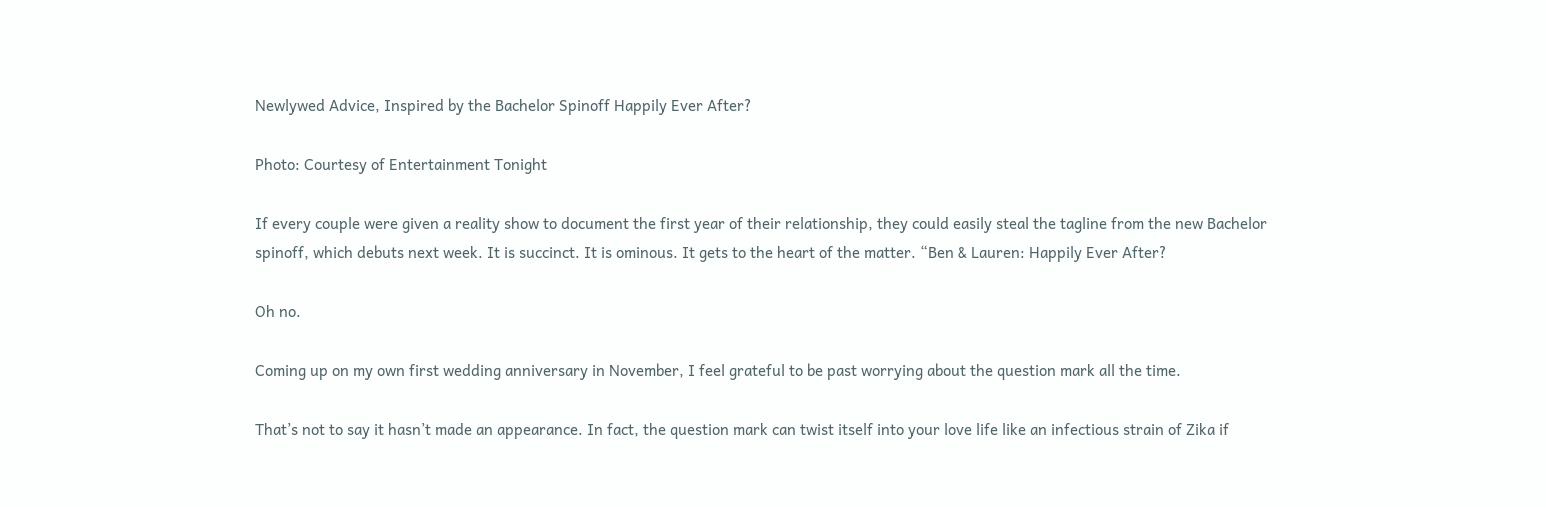Newlywed Advice, Inspired by the Bachelor Spinoff Happily Ever After?

Photo: Courtesy of Entertainment Tonight

If every couple were given a reality show to document the first year of their relationship, they could easily steal the tagline from the new Bachelor spinoff, which debuts next week. It is succinct. It is ominous. It gets to the heart of the matter. “Ben & Lauren: Happily Ever After?

Oh no.

Coming up on my own first wedding anniversary in November, I feel grateful to be past worrying about the question mark all the time.

That’s not to say it hasn’t made an appearance. In fact, the question mark can twist itself into your love life like an infectious strain of Zika if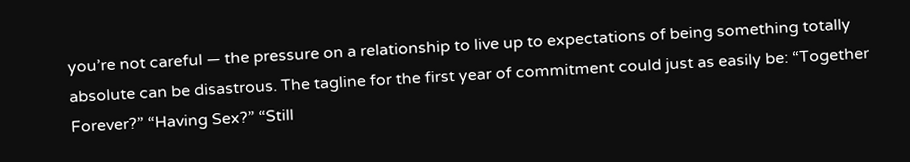you’re not careful — the pressure on a relationship to live up to expectations of being something totally absolute can be disastrous. The tagline for the first year of commitment could just as easily be: “Together Forever?” “Having Sex?” “Still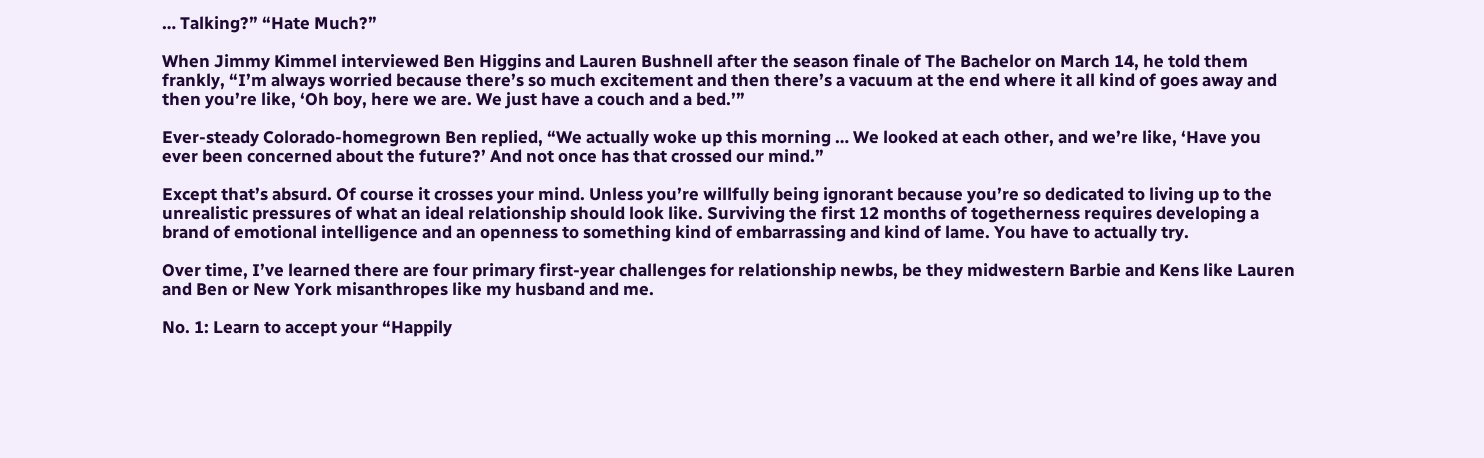… Talking?” “Hate Much?”

When Jimmy Kimmel interviewed Ben Higgins and Lauren Bushnell after the season finale of The Bachelor on March 14, he told them frankly, “I’m always worried because there’s so much excitement and then there’s a vacuum at the end where it all kind of goes away and then you’re like, ‘Oh boy, here we are. We just have a couch and a bed.’”

Ever-steady Colorado-homegrown Ben replied, “We actually woke up this morning … We looked at each other, and we’re like, ‘Have you ever been concerned about the future?’ And not once has that crossed our mind.”

Except that’s absurd. Of course it crosses your mind. Unless you’re willfully being ignorant because you’re so dedicated to living up to the unrealistic pressures of what an ideal relationship should look like. Surviving the first 12 months of togetherness requires developing a brand of emotional intelligence and an openness to something kind of embarrassing and kind of lame. You have to actually try.

Over time, I’ve learned there are four primary first-year challenges for relationship newbs, be they midwestern Barbie and Kens like Lauren and Ben or New York misanthropes like my husband and me.

No. 1: Learn to accept your “Happily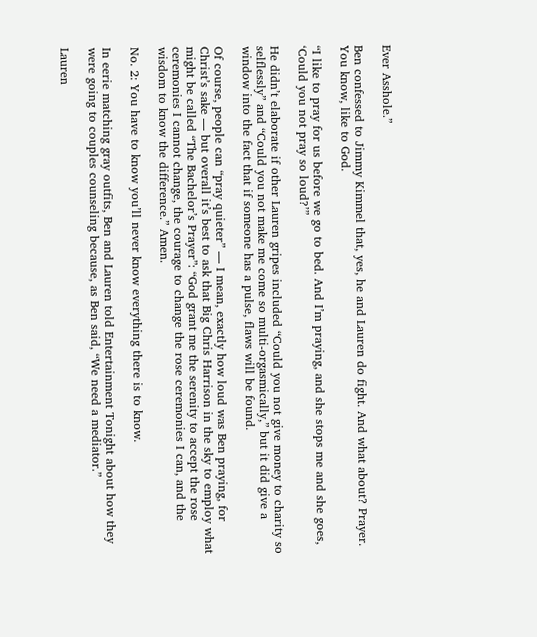Ever Asshole.”

Ben confessed to Jimmy Kimmel that, yes, he and Lauren do fight. And what about? Prayer. You know, like to God.

“I like to pray for us before we go to bed. And I’m praying, and she stops me and she goes, ‘Could you not pray so loud?’”

He didn’t elaborate if other Lauren gripes included “Could you not give money to charity so selflessly” and “Could you not make me come so multi-orgasmically,” but it did give a window into the fact that if someone has a pulse, flaws will be found.

Of course, people can “pray quieter” — I mean, exactly how loud was Ben praying, for Christ’s sake — but overall it’s best to ask that Big Chris Harrison in the sky to employ what might be called “The Bachelor’s Prayer”: “God grant me the serenity to accept the rose ceremonies I cannot change, the courage to change the rose ceremonies I can, and the wisdom to know the difference.” Amen.

No. 2: You have to know you’ll never know everything there is to know.

In eerie matching gray outfits, Ben and Lauren told Entertainment Tonight about how they were going to couples counseling because, as Ben said, “We need a mediator.”

Lauren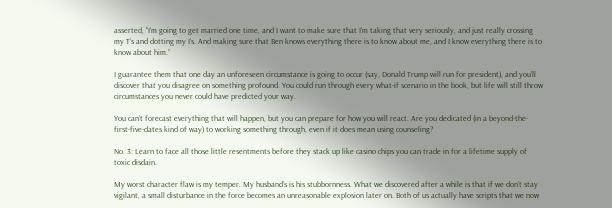asserted, “I’m going to get married one time, and I want to make sure that I’m taking that very seriously, and just really crossing my T’s and dotting my I’s. And making sure that Ben knows everything there is to know about me, and I know everything there is to know about him.”

I guarantee them that one day an unforeseen circumstance is going to occur (say, Donald Trump will run for president), and you’ll discover that you disagree on something profound. You could run through every what-if scenario in the book, but life will still throw circumstances you never could have predicted your way.

You can’t forecast everything that will happen, but you can prepare for how you will react. Are you dedicated (in a beyond-the-first-five-dates kind of way) to working something through, even if it does mean using counseling?

No. 3: Learn to face all those little resentments before they stack up like casino chips you can trade in for a lifetime supply of toxic disdain.

My worst character flaw is my temper. My husband’s is his stubbornness. What we discovered after a while is that if we don’t stay vigilant, a small disturbance in the force becomes an unreasonable explosion later on. Both of us actually have scripts that we now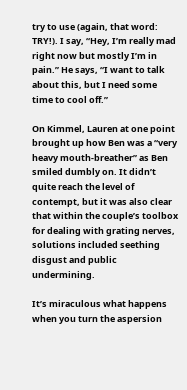try to use (again, that word: TRY!). I say, “Hey, I’m really mad right now but mostly I’m in pain.” He says, “I want to talk about this, but I need some time to cool off.”

On Kimmel, Lauren at one point brought up how Ben was a “very heavy mouth-breather” as Ben smiled dumbly on. It didn’t quite reach the level of contempt, but it was also clear that within the couple’s toolbox for dealing with grating nerves, solutions included seething disgust and public undermining.

It’s miraculous what happens when you turn the aspersion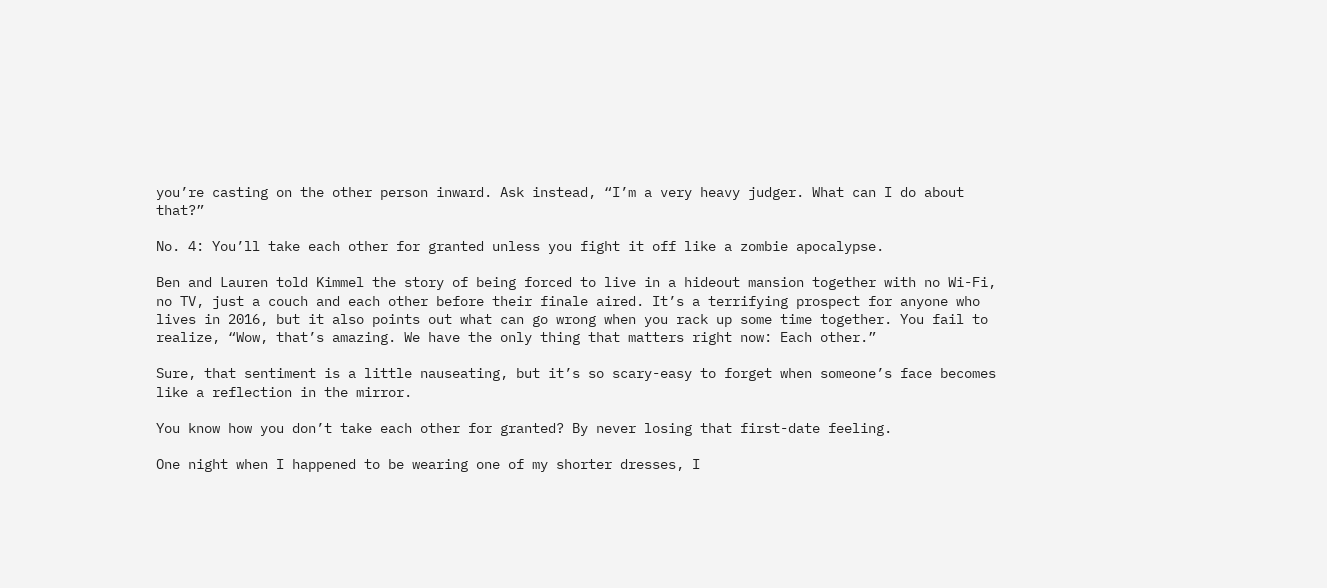you’re casting on the other person inward. Ask instead, “I’m a very heavy judger. What can I do about that?”

No. 4: You’ll take each other for granted unless you fight it off like a zombie apocalypse.

Ben and Lauren told Kimmel the story of being forced to live in a hideout mansion together with no Wi-Fi, no TV, just a couch and each other before their finale aired. It’s a terrifying prospect for anyone who lives in 2016, but it also points out what can go wrong when you rack up some time together. You fail to realize, “Wow, that’s amazing. We have the only thing that matters right now: Each other.”

Sure, that sentiment is a little nauseating, but it’s so scary-easy to forget when someone’s face becomes like a reflection in the mirror.

You know how you don’t take each other for granted? By never losing that first-date feeling.

One night when I happened to be wearing one of my shorter dresses, I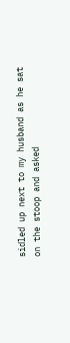sidled up next to my husband as he sat on the stoop and asked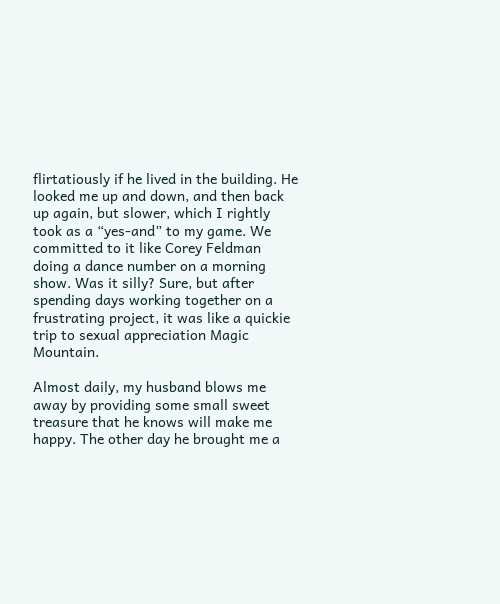flirtatiously if he lived in the building. He looked me up and down, and then back up again, but slower, which I rightly took as a “yes-and” to my game. We committed to it like Corey Feldman doing a dance number on a morning show. Was it silly? Sure, but after spending days working together on a frustrating project, it was like a quickie trip to sexual appreciation Magic Mountain.

Almost daily, my husband blows me away by providing some small sweet treasure that he knows will make me happy. The other day he brought me a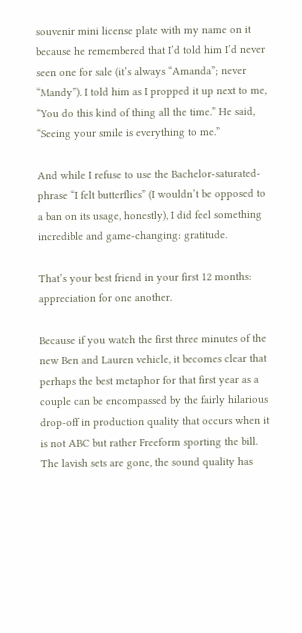souvenir mini license plate with my name on it because he remembered that I’d told him I’d never seen one for sale (it’s always “Amanda”; never “Mandy”). I told him as I propped it up next to me, “You do this kind of thing all the time.” He said, “Seeing your smile is everything to me.”

And while I refuse to use the Bachelor-saturated-phrase “I felt butterflies” (I wouldn’t be opposed to a ban on its usage, honestly), I did feel something incredible and game-changing: gratitude.

That’s your best friend in your first 12 months: appreciation for one another.

Because if you watch the first three minutes of the new Ben and Lauren vehicle, it becomes clear that perhaps the best metaphor for that first year as a couple can be encompassed by the fairly hilarious drop-off in production quality that occurs when it is not ABC but rather Freeform sporting the bill. The lavish sets are gone, the sound quality has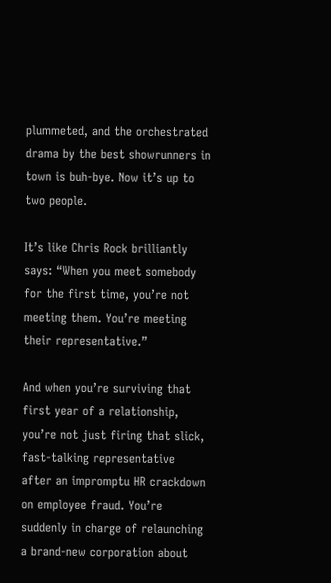plummeted, and the orchestrated drama by the best showrunners in town is buh-bye. Now it’s up to two people.

It’s like Chris Rock brilliantly says: “When you meet somebody for the first time, you’re not meeting them. You’re meeting their representative.”

And when you’re surviving that first year of a relationship, you’re not just firing that slick, fast-talking representative after an impromptu HR crackdown on employee fraud. You’re suddenly in charge of relaunching a brand-new corporation about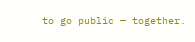to go public — together.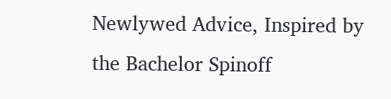Newlywed Advice, Inspired by the Bachelor Spinoff